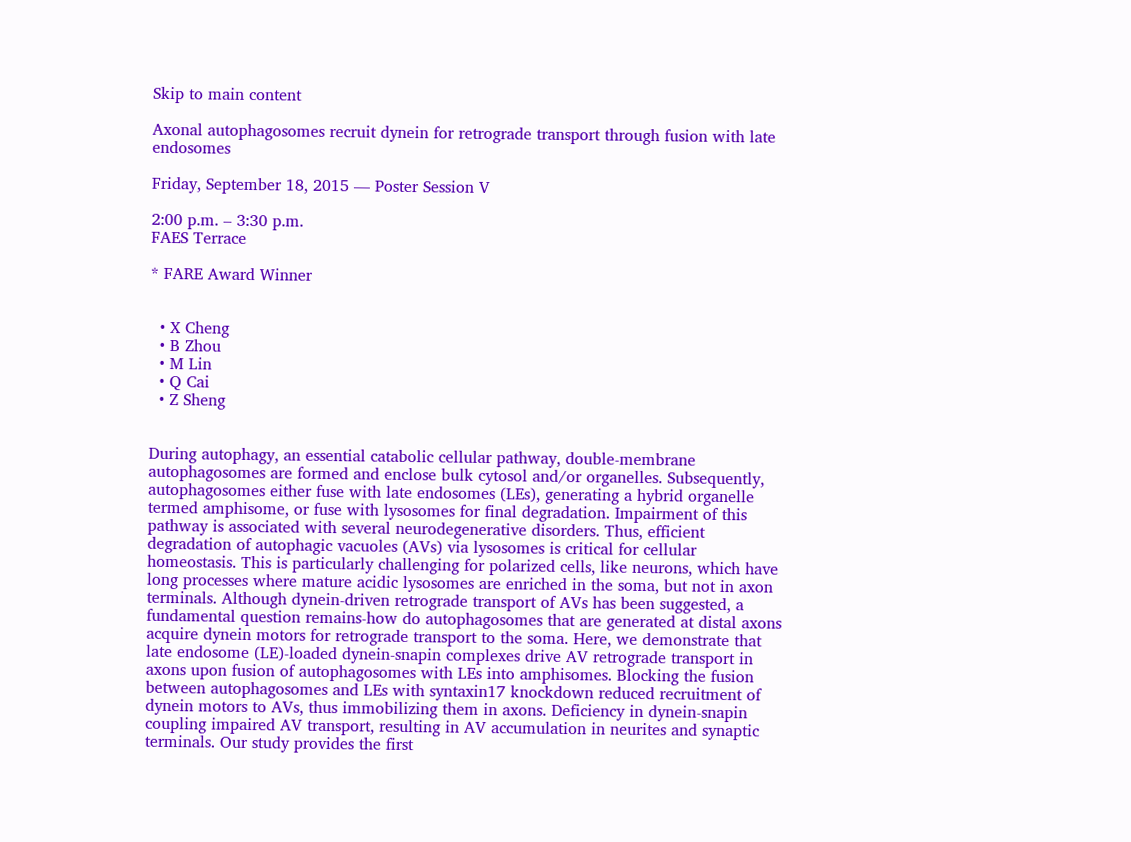Skip to main content

Axonal autophagosomes recruit dynein for retrograde transport through fusion with late endosomes

Friday, September 18, 2015 — Poster Session V

2:00 p.m. – 3:30 p.m.
FAES Terrace

* FARE Award Winner


  • X Cheng
  • B Zhou
  • M Lin
  • Q Cai
  • Z Sheng


During autophagy, an essential catabolic cellular pathway, double-membrane autophagosomes are formed and enclose bulk cytosol and/or organelles. Subsequently, autophagosomes either fuse with late endosomes (LEs), generating a hybrid organelle termed amphisome, or fuse with lysosomes for final degradation. Impairment of this pathway is associated with several neurodegenerative disorders. Thus, efficient degradation of autophagic vacuoles (AVs) via lysosomes is critical for cellular homeostasis. This is particularly challenging for polarized cells, like neurons, which have long processes where mature acidic lysosomes are enriched in the soma, but not in axon terminals. Although dynein-driven retrograde transport of AVs has been suggested, a fundamental question remains-how do autophagosomes that are generated at distal axons acquire dynein motors for retrograde transport to the soma. Here, we demonstrate that late endosome (LE)-loaded dynein-snapin complexes drive AV retrograde transport in axons upon fusion of autophagosomes with LEs into amphisomes. Blocking the fusion between autophagosomes and LEs with syntaxin17 knockdown reduced recruitment of dynein motors to AVs, thus immobilizing them in axons. Deficiency in dynein-snapin coupling impaired AV transport, resulting in AV accumulation in neurites and synaptic terminals. Our study provides the first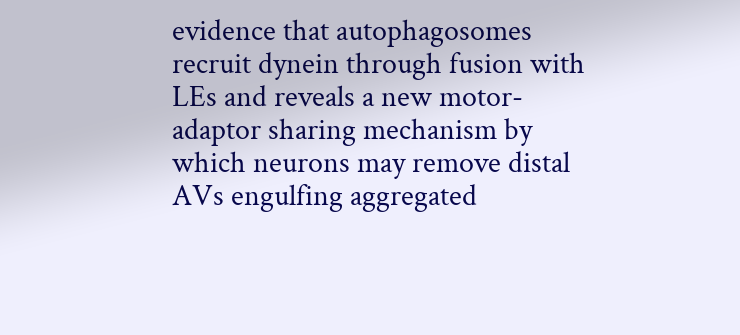evidence that autophagosomes recruit dynein through fusion with LEs and reveals a new motor-adaptor sharing mechanism by which neurons may remove distal AVs engulfing aggregated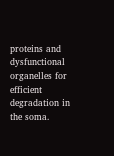proteins and dysfunctional organelles for efficient degradation in the soma.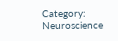Category: Neuroscience